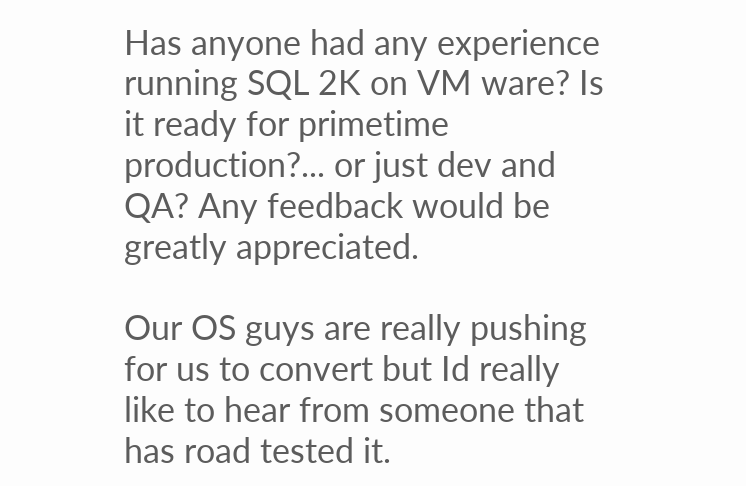Has anyone had any experience running SQL 2K on VM ware? Is it ready for primetime production?... or just dev and QA? Any feedback would be greatly appreciated.

Our OS guys are really pushing for us to convert but Id really like to hear from someone that has road tested it.